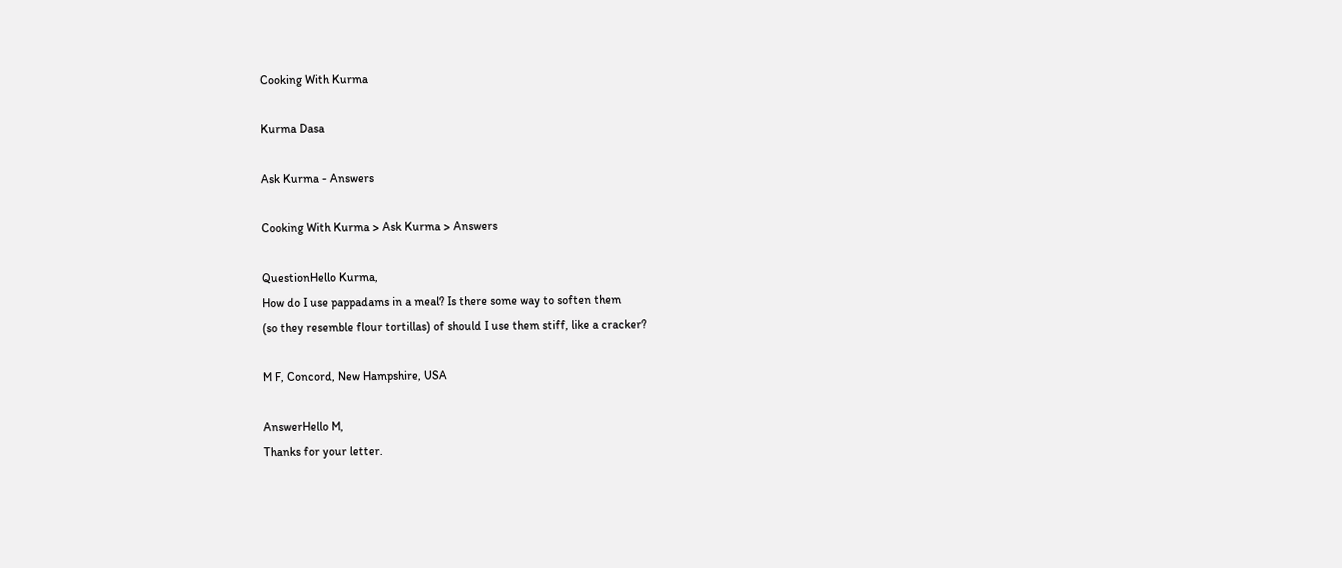Cooking With Kurma

Kurma Dasa

Ask Kurma - Answers

Cooking With Kurma > Ask Kurma > Answers

QuestionHello Kurma,
How do I use pappadams in a meal? Is there some way to soften them
(so they resemble flour tortillas) of should I use them stiff, like a cracker?

M F, Concord, New Hampshire, USA

AnswerHello M,
Thanks for your letter.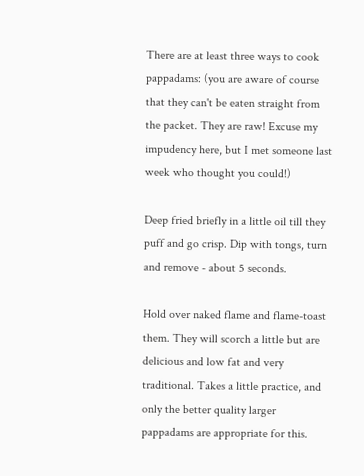There are at least three ways to cook pappadams: (you are aware of course that they can't be eaten straight from the packet. They are raw! Excuse my impudency here, but I met someone last week who thought you could!)

Deep fried briefly in a little oil till they puff and go crisp. Dip with tongs, turn and remove - about 5 seconds.

Hold over naked flame and flame-toast them. They will scorch a little but are delicious and low fat and very traditional. Takes a little practice, and only the better quality larger pappadams are appropriate for this.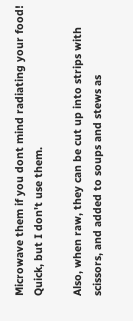Microwave them if you dont mind radiating your food! Quick, but I don't use them.

Also, when raw, they can be cut up into strips with scissors, and added to soups and stews as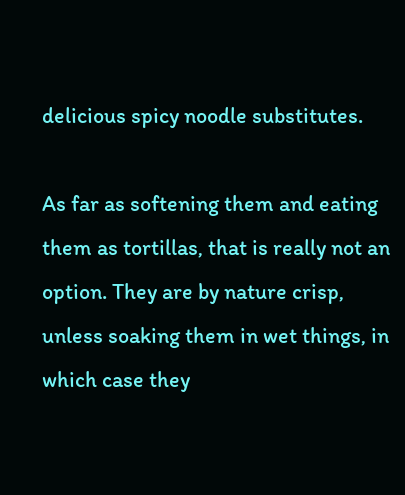delicious spicy noodle substitutes.

As far as softening them and eating them as tortillas, that is really not an option. They are by nature crisp, unless soaking them in wet things, in which case they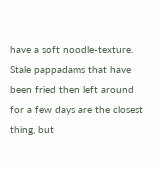have a soft noodle-texture. Stale pappadams that have been fried then left around for a few days are the closest thing, but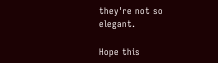they're not so elegant.

Hope this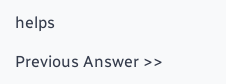helps

Previous Answer >>